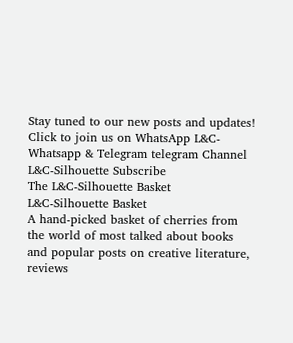Stay tuned to our new posts and updates! Click to join us on WhatsApp L&C-Whatsapp & Telegram telegram Channel
L&C-Silhouette Subscribe
The L&C-Silhouette Basket
L&C-Silhouette Basket
A hand-picked basket of cherries from the world of most talked about books and popular posts on creative literature, reviews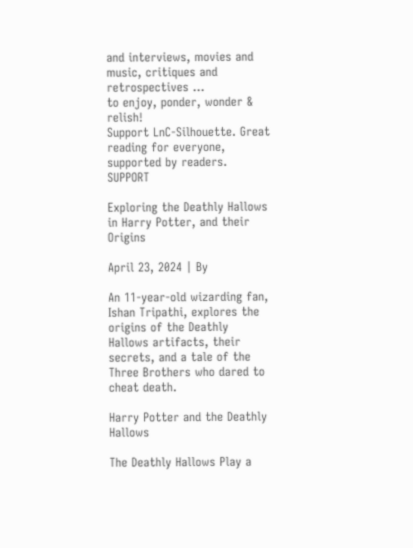and interviews, movies and music, critiques and retrospectives ...
to enjoy, ponder, wonder & relish!
Support LnC-Silhouette. Great reading for everyone, supported by readers. SUPPORT

Exploring the Deathly Hallows in Harry Potter, and their Origins

April 23, 2024 | By

An 11-year-old wizarding fan, Ishan Tripathi, explores the origins of the Deathly Hallows artifacts, their secrets, and a tale of the Three Brothers who dared to cheat death.

Harry Potter and the Deathly Hallows

The Deathly Hallows Play a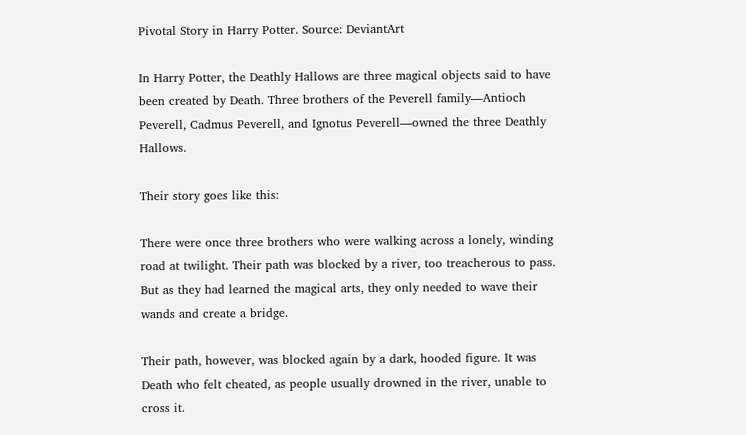Pivotal Story in Harry Potter. Source: DeviantArt

In Harry Potter, the Deathly Hallows are three magical objects said to have been created by Death. Three brothers of the Peverell family—Antioch Peverell, Cadmus Peverell, and Ignotus Peverell—owned the three Deathly Hallows.

Their story goes like this:

There were once three brothers who were walking across a lonely, winding road at twilight. Their path was blocked by a river, too treacherous to pass. But as they had learned the magical arts, they only needed to wave their wands and create a bridge.

Their path, however, was blocked again by a dark, hooded figure. It was Death who felt cheated, as people usually drowned in the river, unable to cross it.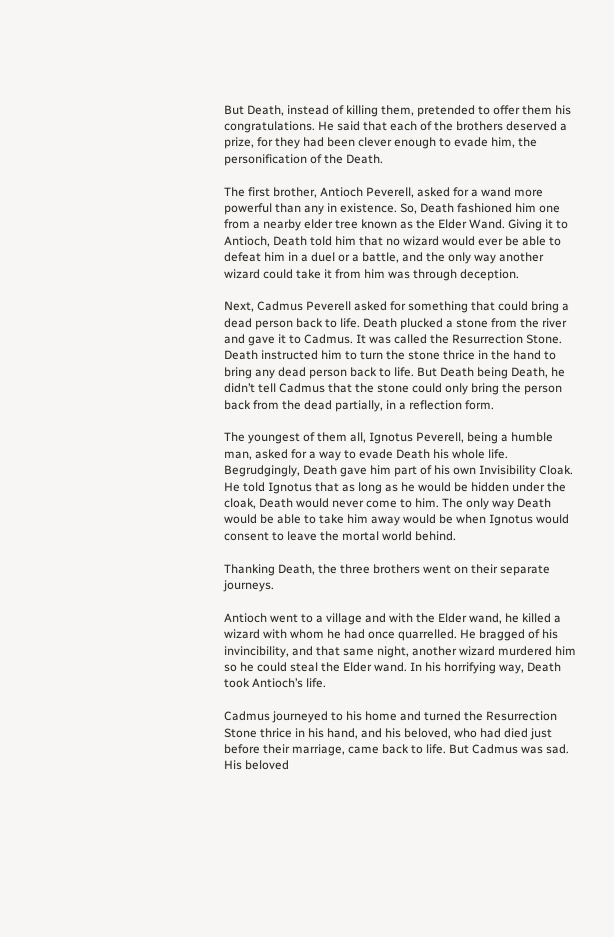But Death, instead of killing them, pretended to offer them his congratulations. He said that each of the brothers deserved a prize, for they had been clever enough to evade him, the personification of the Death.

The first brother, Antioch Peverell, asked for a wand more powerful than any in existence. So, Death fashioned him one from a nearby elder tree known as the Elder Wand. Giving it to Antioch, Death told him that no wizard would ever be able to defeat him in a duel or a battle, and the only way another wizard could take it from him was through deception.

Next, Cadmus Peverell asked for something that could bring a dead person back to life. Death plucked a stone from the river and gave it to Cadmus. It was called the Resurrection Stone. Death instructed him to turn the stone thrice in the hand to bring any dead person back to life. But Death being Death, he didn’t tell Cadmus that the stone could only bring the person back from the dead partially, in a reflection form.

The youngest of them all, Ignotus Peverell, being a humble man, asked for a way to evade Death his whole life. Begrudgingly, Death gave him part of his own Invisibility Cloak. He told Ignotus that as long as he would be hidden under the cloak, Death would never come to him. The only way Death would be able to take him away would be when Ignotus would consent to leave the mortal world behind.

Thanking Death, the three brothers went on their separate journeys.

Antioch went to a village and with the Elder wand, he killed a wizard with whom he had once quarrelled. He bragged of his invincibility, and that same night, another wizard murdered him so he could steal the Elder wand. In his horrifying way, Death took Antioch’s life.

Cadmus journeyed to his home and turned the Resurrection Stone thrice in his hand, and his beloved, who had died just before their marriage, came back to life. But Cadmus was sad. His beloved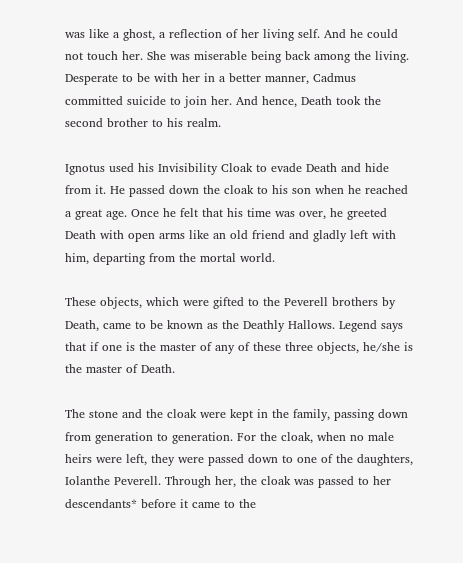was like a ghost, a reflection of her living self. And he could not touch her. She was miserable being back among the living. Desperate to be with her in a better manner, Cadmus committed suicide to join her. And hence, Death took the second brother to his realm.

Ignotus used his Invisibility Cloak to evade Death and hide from it. He passed down the cloak to his son when he reached a great age. Once he felt that his time was over, he greeted Death with open arms like an old friend and gladly left with him, departing from the mortal world.

These objects, which were gifted to the Peverell brothers by Death, came to be known as the Deathly Hallows. Legend says that if one is the master of any of these three objects, he/she is the master of Death.

The stone and the cloak were kept in the family, passing down from generation to generation. For the cloak, when no male heirs were left, they were passed down to one of the daughters, Iolanthe Peverell. Through her, the cloak was passed to her descendants* before it came to the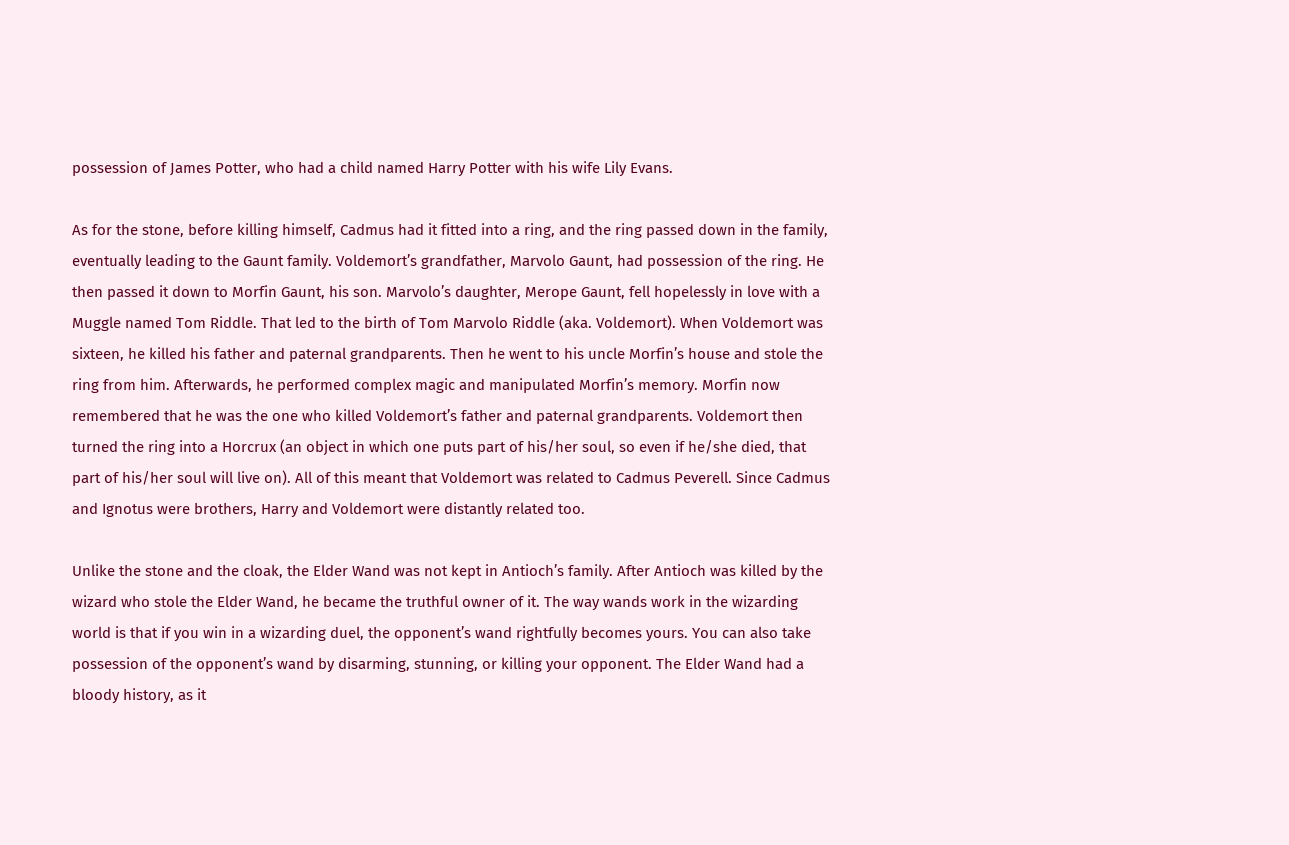possession of James Potter, who had a child named Harry Potter with his wife Lily Evans.

As for the stone, before killing himself, Cadmus had it fitted into a ring, and the ring passed down in the family, eventually leading to the Gaunt family. Voldemort’s grandfather, Marvolo Gaunt, had possession of the ring. He then passed it down to Morfin Gaunt, his son. Marvolo’s daughter, Merope Gaunt, fell hopelessly in love with a Muggle named Tom Riddle. That led to the birth of Tom Marvolo Riddle (aka. Voldemort). When Voldemort was sixteen, he killed his father and paternal grandparents. Then he went to his uncle Morfin’s house and stole the ring from him. Afterwards, he performed complex magic and manipulated Morfin’s memory. Morfin now remembered that he was the one who killed Voldemort’s father and paternal grandparents. Voldemort then turned the ring into a Horcrux (an object in which one puts part of his/her soul, so even if he/she died, that part of his/her soul will live on). All of this meant that Voldemort was related to Cadmus Peverell. Since Cadmus and Ignotus were brothers, Harry and Voldemort were distantly related too.

Unlike the stone and the cloak, the Elder Wand was not kept in Antioch’s family. After Antioch was killed by the wizard who stole the Elder Wand, he became the truthful owner of it. The way wands work in the wizarding world is that if you win in a wizarding duel, the opponent’s wand rightfully becomes yours. You can also take possession of the opponent’s wand by disarming, stunning, or killing your opponent. The Elder Wand had a bloody history, as it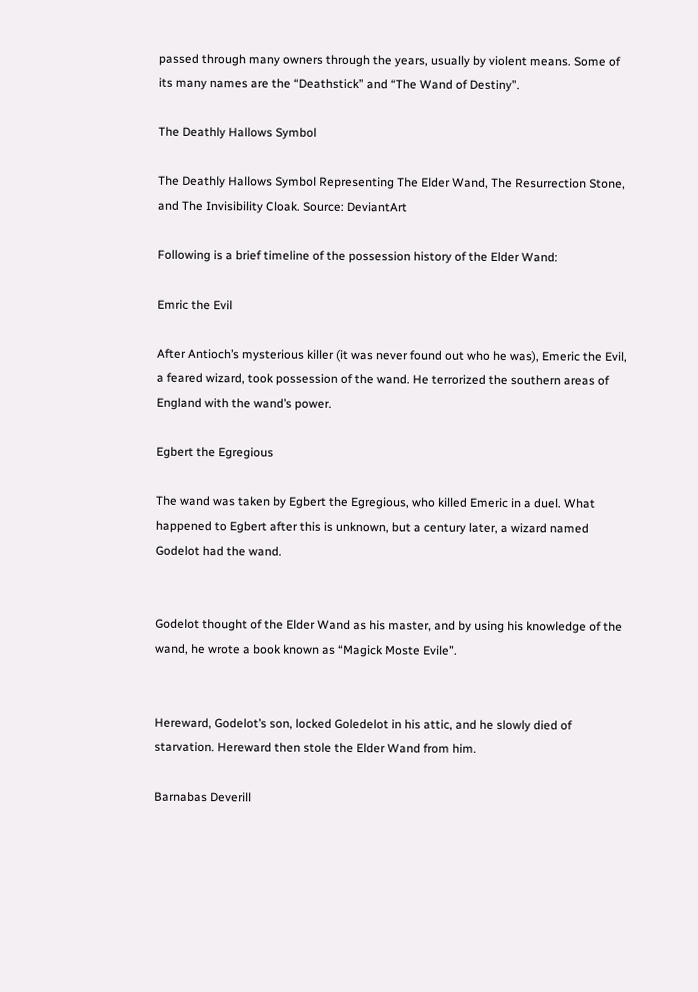passed through many owners through the years, usually by violent means. Some of its many names are the “Deathstick” and “The Wand of Destiny”.

The Deathly Hallows Symbol

The Deathly Hallows Symbol Representing The Elder Wand, The Resurrection Stone, and The Invisibility Cloak. Source: DeviantArt

Following is a brief timeline of the possession history of the Elder Wand:

Emric the Evil

After Antioch’s mysterious killer (it was never found out who he was), Emeric the Evil, a feared wizard, took possession of the wand. He terrorized the southern areas of England with the wand’s power.

Egbert the Egregious

The wand was taken by Egbert the Egregious, who killed Emeric in a duel. What happened to Egbert after this is unknown, but a century later, a wizard named Godelot had the wand.


Godelot thought of the Elder Wand as his master, and by using his knowledge of the wand, he wrote a book known as “Magick Moste Evile”.


Hereward, Godelot’s son, locked Goledelot in his attic, and he slowly died of starvation. Hereward then stole the Elder Wand from him.

Barnabas Deverill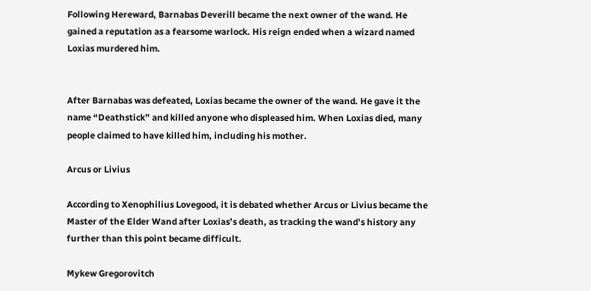Following Hereward, Barnabas Deverill became the next owner of the wand. He gained a reputation as a fearsome warlock. His reign ended when a wizard named Loxias murdered him.


After Barnabas was defeated, Loxias became the owner of the wand. He gave it the name “Deathstick” and killed anyone who displeased him. When Loxias died, many people claimed to have killed him, including his mother.

Arcus or Livius

According to Xenophilius Lovegood, it is debated whether Arcus or Livius became the Master of the Elder Wand after Loxias’s death, as tracking the wand’s history any further than this point became difficult.

Mykew Gregorovitch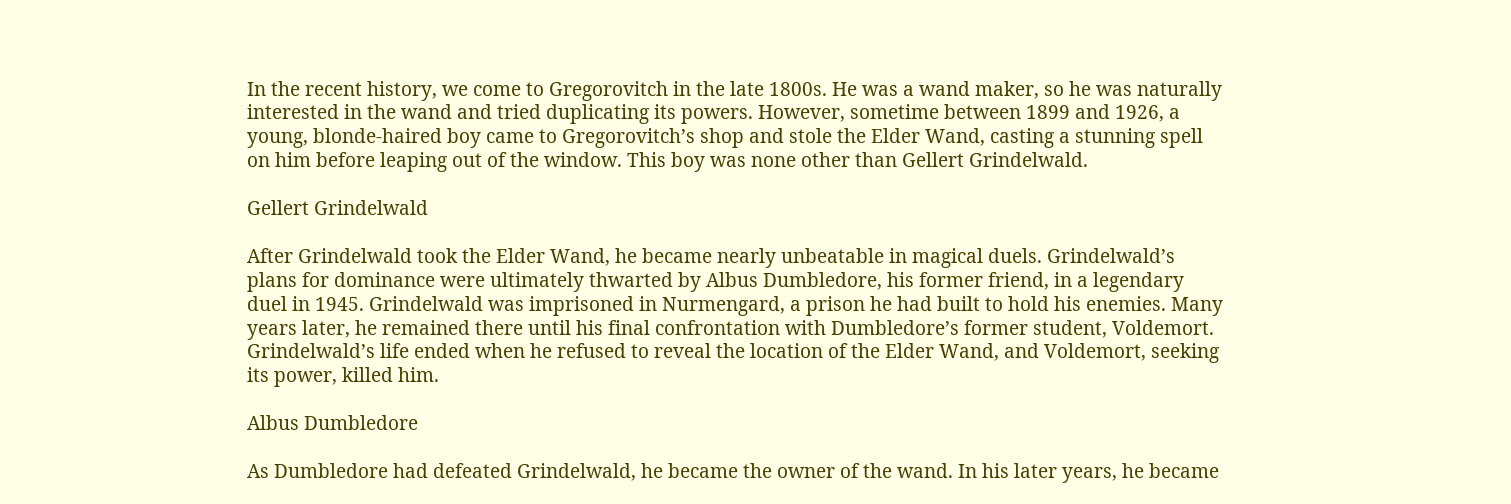In the recent history, we come to Gregorovitch in the late 1800s. He was a wand maker, so he was naturally interested in the wand and tried duplicating its powers. However, sometime between 1899 and 1926, a young, blonde-haired boy came to Gregorovitch’s shop and stole the Elder Wand, casting a stunning spell on him before leaping out of the window. This boy was none other than Gellert Grindelwald.

Gellert Grindelwald

After Grindelwald took the Elder Wand, he became nearly unbeatable in magical duels. Grindelwald’s plans for dominance were ultimately thwarted by Albus Dumbledore, his former friend, in a legendary duel in 1945. Grindelwald was imprisoned in Nurmengard, a prison he had built to hold his enemies. Many years later, he remained there until his final confrontation with Dumbledore’s former student, Voldemort. Grindelwald’s life ended when he refused to reveal the location of the Elder Wand, and Voldemort, seeking its power, killed him.

Albus Dumbledore

As Dumbledore had defeated Grindelwald, he became the owner of the wand. In his later years, he became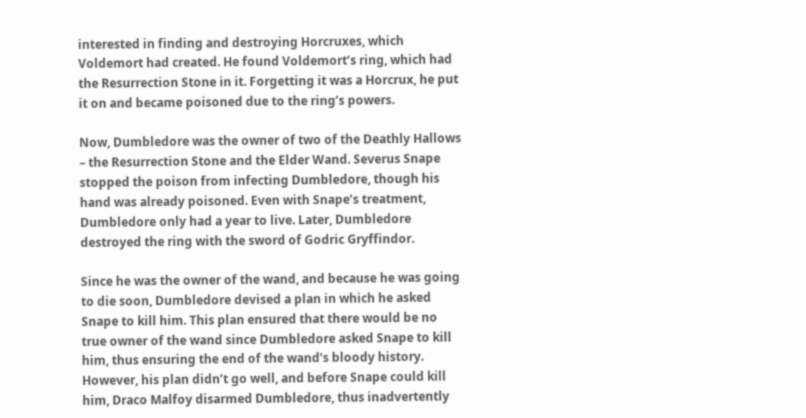interested in finding and destroying Horcruxes, which Voldemort had created. He found Voldemort’s ring, which had the Resurrection Stone in it. Forgetting it was a Horcrux, he put it on and became poisoned due to the ring’s powers.

Now, Dumbledore was the owner of two of the Deathly Hallows – the Resurrection Stone and the Elder Wand. Severus Snape stopped the poison from infecting Dumbledore, though his hand was already poisoned. Even with Snape’s treatment, Dumbledore only had a year to live. Later, Dumbledore destroyed the ring with the sword of Godric Gryffindor.

Since he was the owner of the wand, and because he was going to die soon, Dumbledore devised a plan in which he asked Snape to kill him. This plan ensured that there would be no true owner of the wand since Dumbledore asked Snape to kill him, thus ensuring the end of the wand’s bloody history. However, his plan didn’t go well, and before Snape could kill him, Draco Malfoy disarmed Dumbledore, thus inadvertently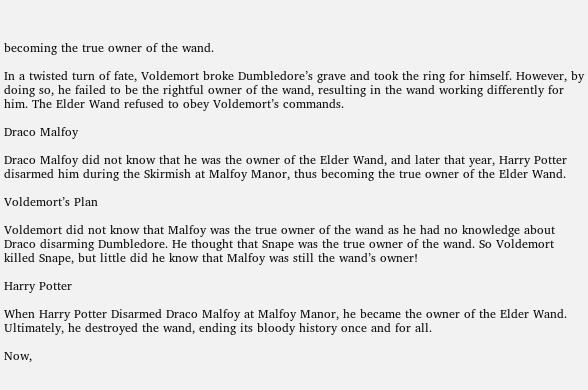becoming the true owner of the wand.

In a twisted turn of fate, Voldemort broke Dumbledore’s grave and took the ring for himself. However, by doing so, he failed to be the rightful owner of the wand, resulting in the wand working differently for him. The Elder Wand refused to obey Voldemort’s commands.

Draco Malfoy

Draco Malfoy did not know that he was the owner of the Elder Wand, and later that year, Harry Potter disarmed him during the Skirmish at Malfoy Manor, thus becoming the true owner of the Elder Wand.

Voldemort’s Plan

Voldemort did not know that Malfoy was the true owner of the wand as he had no knowledge about Draco disarming Dumbledore. He thought that Snape was the true owner of the wand. So Voldemort killed Snape, but little did he know that Malfoy was still the wand’s owner!

Harry Potter

When Harry Potter Disarmed Draco Malfoy at Malfoy Manor, he became the owner of the Elder Wand. Ultimately, he destroyed the wand, ending its bloody history once and for all.

Now,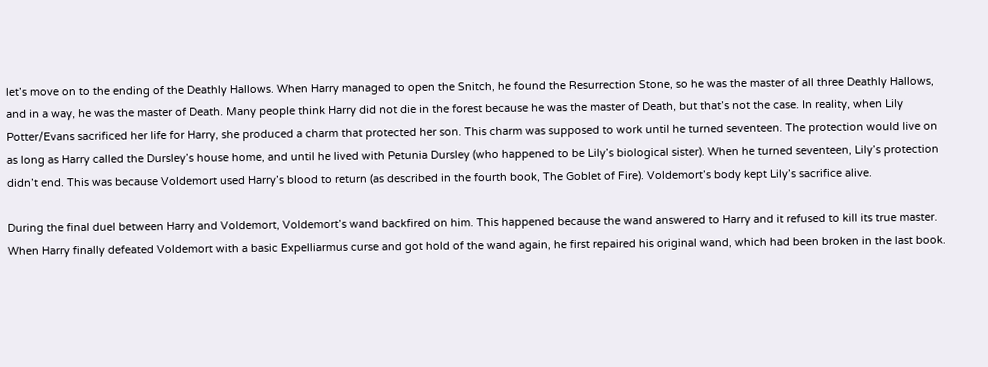let’s move on to the ending of the Deathly Hallows. When Harry managed to open the Snitch, he found the Resurrection Stone, so he was the master of all three Deathly Hallows, and in a way, he was the master of Death. Many people think Harry did not die in the forest because he was the master of Death, but that’s not the case. In reality, when Lily Potter/Evans sacrificed her life for Harry, she produced a charm that protected her son. This charm was supposed to work until he turned seventeen. The protection would live on as long as Harry called the Dursley’s house home, and until he lived with Petunia Dursley (who happened to be Lily’s biological sister). When he turned seventeen, Lily’s protection didn’t end. This was because Voldemort used Harry’s blood to return (as described in the fourth book, The Goblet of Fire). Voldemort’s body kept Lily’s sacrifice alive.

During the final duel between Harry and Voldemort, Voldemort’s wand backfired on him. This happened because the wand answered to Harry and it refused to kill its true master. When Harry finally defeated Voldemort with a basic Expelliarmus curse and got hold of the wand again, he first repaired his original wand, which had been broken in the last book.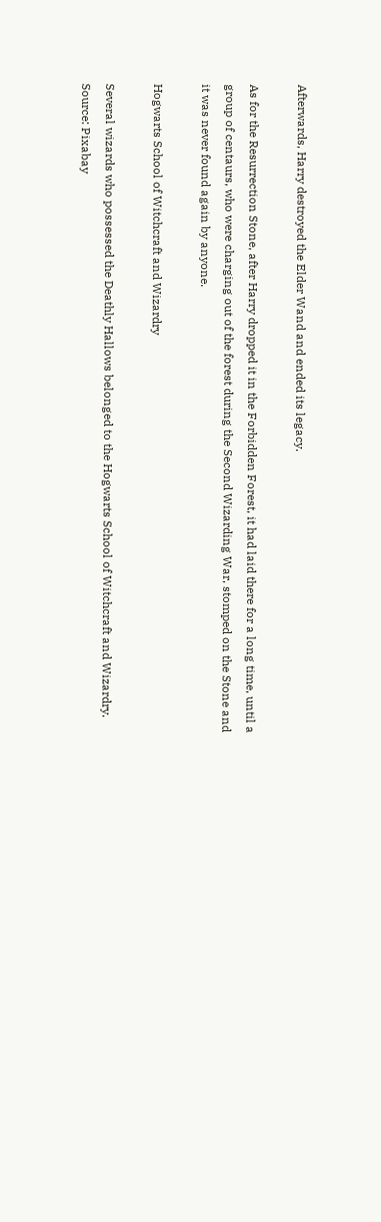Afterwards, Harry destroyed the Elder Wand and ended its legacy.

As for the Resurrection Stone, after Harry dropped it in the Forbidden Forest, it had laid there for a long time, until a group of centaurs, who were charging out of the forest during the Second Wizarding War, stomped on the Stone and it was never found again by anyone.

Hogwarts School of Witchcraft and Wizardry

Several wizards who possessed the Deathly Hallows belonged to the Hogwarts School of Witchcraft and Wizardry. Source: Pixabay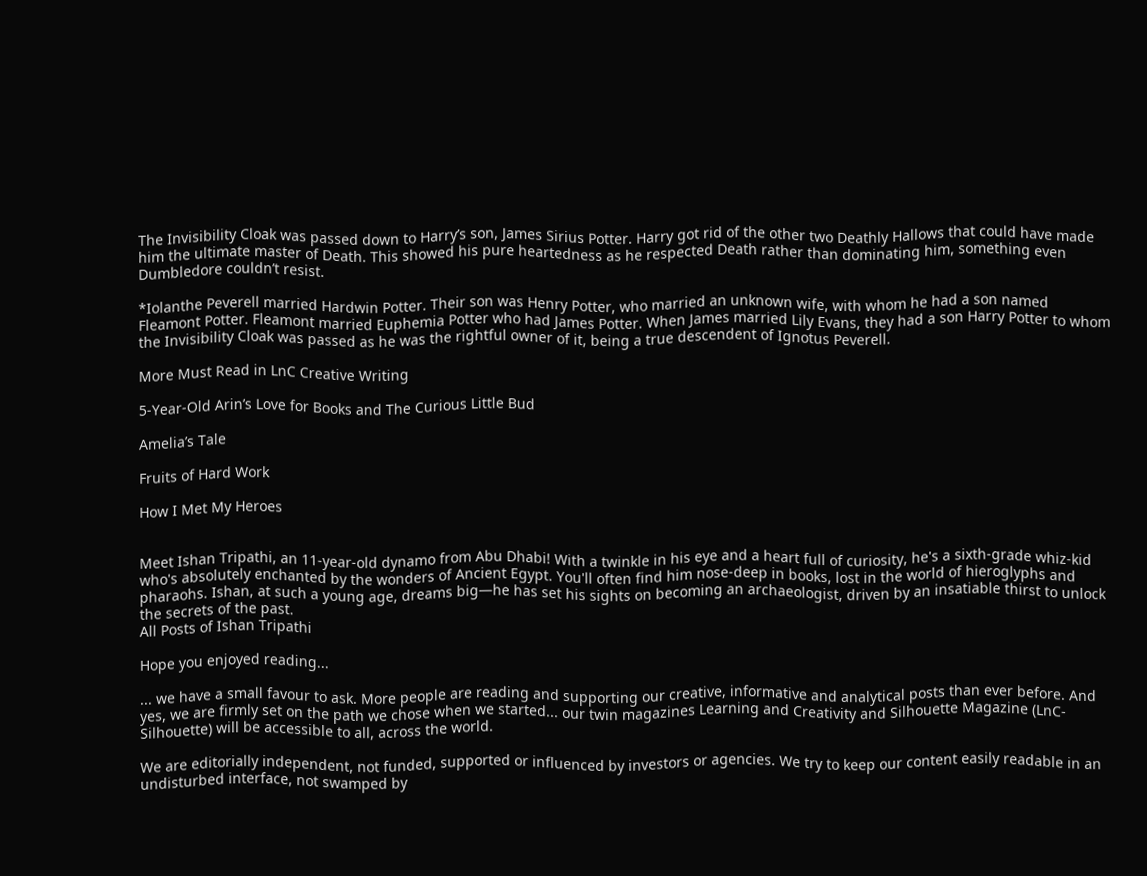The Invisibility Cloak was passed down to Harry’s son, James Sirius Potter. Harry got rid of the other two Deathly Hallows that could have made him the ultimate master of Death. This showed his pure heartedness as he respected Death rather than dominating him, something even Dumbledore couldn’t resist.

*Iolanthe Peverell married Hardwin Potter. Their son was Henry Potter, who married an unknown wife, with whom he had a son named Fleamont Potter. Fleamont married Euphemia Potter who had James Potter. When James married Lily Evans, they had a son Harry Potter to whom the Invisibility Cloak was passed as he was the rightful owner of it, being a true descendent of Ignotus Peverell.

More Must Read in LnC Creative Writing

5-Year-Old Arin’s Love for Books and The Curious Little Bud

Amelia’s Tale

Fruits of Hard Work

How I Met My Heroes


Meet Ishan Tripathi, an 11-year-old dynamo from Abu Dhabi! With a twinkle in his eye and a heart full of curiosity, he's a sixth-grade whiz-kid who's absolutely enchanted by the wonders of Ancient Egypt. You'll often find him nose-deep in books, lost in the world of hieroglyphs and pharaohs. Ishan, at such a young age, dreams big—he has set his sights on becoming an archaeologist, driven by an insatiable thirst to unlock the secrets of the past.
All Posts of Ishan Tripathi

Hope you enjoyed reading...

... we have a small favour to ask. More people are reading and supporting our creative, informative and analytical posts than ever before. And yes, we are firmly set on the path we chose when we started... our twin magazines Learning and Creativity and Silhouette Magazine (LnC-Silhouette) will be accessible to all, across the world.

We are editorially independent, not funded, supported or influenced by investors or agencies. We try to keep our content easily readable in an undisturbed interface, not swamped by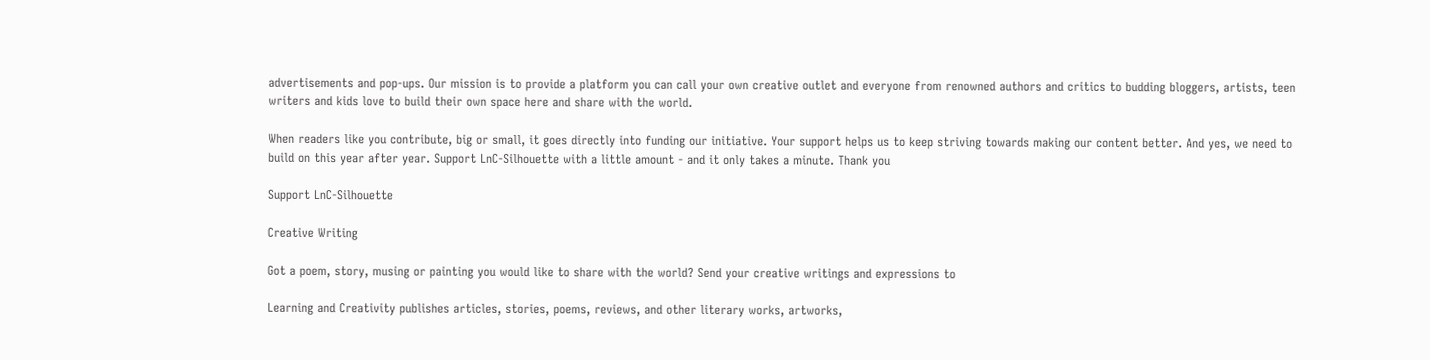advertisements and pop-ups. Our mission is to provide a platform you can call your own creative outlet and everyone from renowned authors and critics to budding bloggers, artists, teen writers and kids love to build their own space here and share with the world.

When readers like you contribute, big or small, it goes directly into funding our initiative. Your support helps us to keep striving towards making our content better. And yes, we need to build on this year after year. Support LnC-Silhouette with a little amount - and it only takes a minute. Thank you

Support LnC-Silhouette

Creative Writing

Got a poem, story, musing or painting you would like to share with the world? Send your creative writings and expressions to

Learning and Creativity publishes articles, stories, poems, reviews, and other literary works, artworks,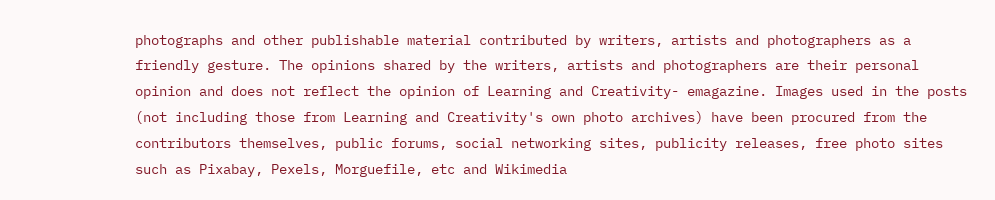photographs and other publishable material contributed by writers, artists and photographers as a friendly gesture. The opinions shared by the writers, artists and photographers are their personal opinion and does not reflect the opinion of Learning and Creativity- emagazine. Images used in the posts (not including those from Learning and Creativity's own photo archives) have been procured from the contributors themselves, public forums, social networking sites, publicity releases, free photo sites such as Pixabay, Pexels, Morguefile, etc and Wikimedia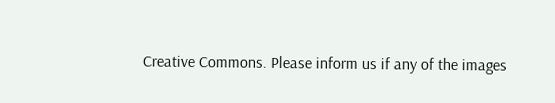Creative Commons. Please inform us if any of the images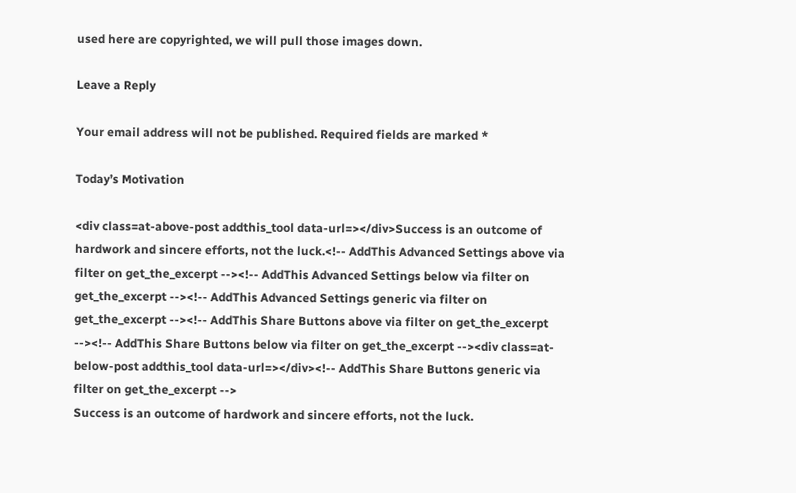used here are copyrighted, we will pull those images down.

Leave a Reply

Your email address will not be published. Required fields are marked *

Today’s Motivation

<div class=at-above-post addthis_tool data-url=></div>Success is an outcome of hardwork and sincere efforts, not the luck.<!-- AddThis Advanced Settings above via filter on get_the_excerpt --><!-- AddThis Advanced Settings below via filter on get_the_excerpt --><!-- AddThis Advanced Settings generic via filter on get_the_excerpt --><!-- AddThis Share Buttons above via filter on get_the_excerpt --><!-- AddThis Share Buttons below via filter on get_the_excerpt --><div class=at-below-post addthis_tool data-url=></div><!-- AddThis Share Buttons generic via filter on get_the_excerpt -->
Success is an outcome of hardwork and sincere efforts, not the luck.